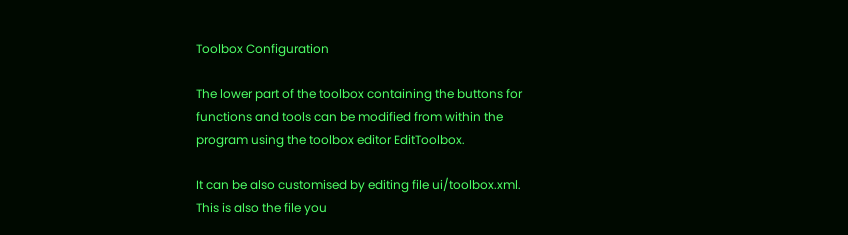Toolbox Configuration

The lower part of the toolbox containing the buttons for functions and tools can be modified from within the program using the toolbox editor EditToolbox.

It can be also customised by editing file ui/toolbox.xml. This is also the file you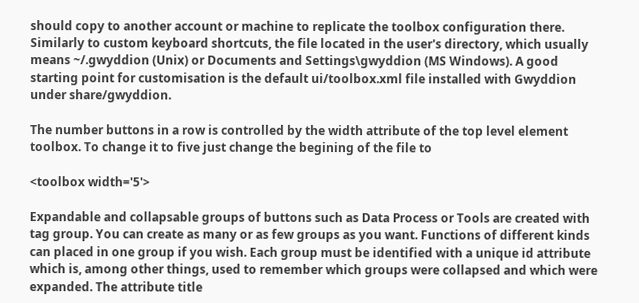should copy to another account or machine to replicate the toolbox configuration there. Similarly to custom keyboard shortcuts, the file located in the user's directory, which usually means ~/.gwyddion (Unix) or Documents and Settings\gwyddion (MS Windows). A good starting point for customisation is the default ui/toolbox.xml file installed with Gwyddion under share/gwyddion.

The number buttons in a row is controlled by the width attribute of the top level element toolbox. To change it to five just change the begining of the file to

<toolbox width='5'>

Expandable and collapsable groups of buttons such as Data Process or Tools are created with tag group. You can create as many or as few groups as you want. Functions of different kinds can placed in one group if you wish. Each group must be identified with a unique id attribute which is, among other things, used to remember which groups were collapsed and which were expanded. The attribute title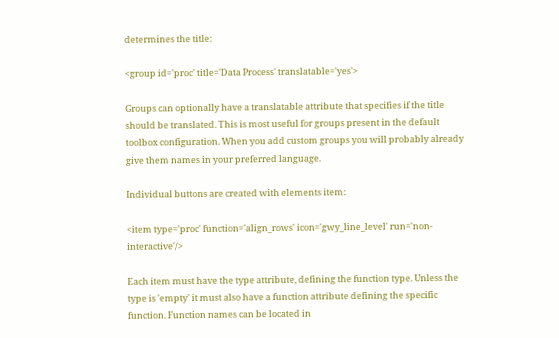determines the title:

<group id='proc' title='Data Process' translatable='yes'>

Groups can optionally have a translatable attribute that specifies if the title should be translated. This is most useful for groups present in the default toolbox configuration. When you add custom groups you will probably already give them names in your preferred language.

Individual buttons are created with elements item:

<item type='proc' function='align_rows' icon='gwy_line_level' run='non-interactive'/>

Each item must have the type attribute, defining the function type. Unless the type is 'empty' it must also have a function attribute defining the specific function. Function names can be located in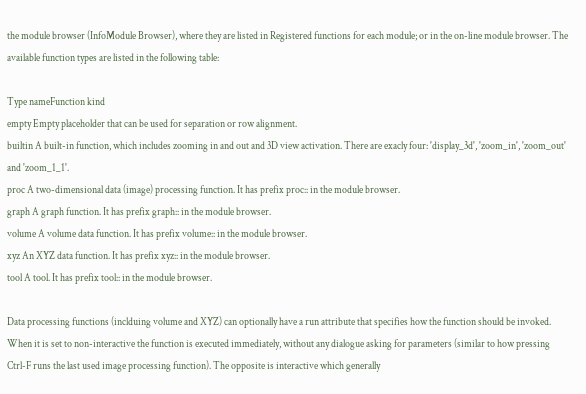the module browser (InfoModule Browser), where they are listed in Registered functions for each module; or in the on-line module browser. The available function types are listed in the following table:

Type nameFunction kind
empty Empty placeholder that can be used for separation or row alignment.
builtin A built-in function, which includes zooming in and out and 3D view activation. There are exacly four: 'display_3d', 'zoom_in', 'zoom_out' and 'zoom_1_1'.
proc A two-dimensional data (image) processing function. It has prefix proc:: in the module browser.
graph A graph function. It has prefix graph:: in the module browser.
volume A volume data function. It has prefix volume:: in the module browser.
xyz An XYZ data function. It has prefix xyz:: in the module browser.
tool A tool. It has prefix tool:: in the module browser.

Data processing functions (inclduing volume and XYZ) can optionally have a run attribute that specifies how the function should be invoked. When it is set to non-interactive the function is executed immediately, without any dialogue asking for parameters (similar to how pressing Ctrl-F runs the last used image processing function). The opposite is interactive which generally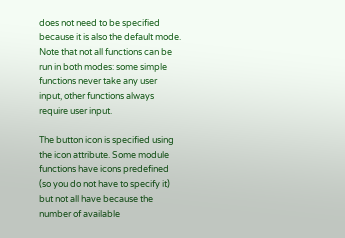does not need to be specified because it is also the default mode. Note that not all functions can be run in both modes: some simple functions never take any user input, other functions always require user input.

The button icon is specified using the icon attribute. Some module functions have icons predefined (so you do not have to specify it) but not all have because the number of available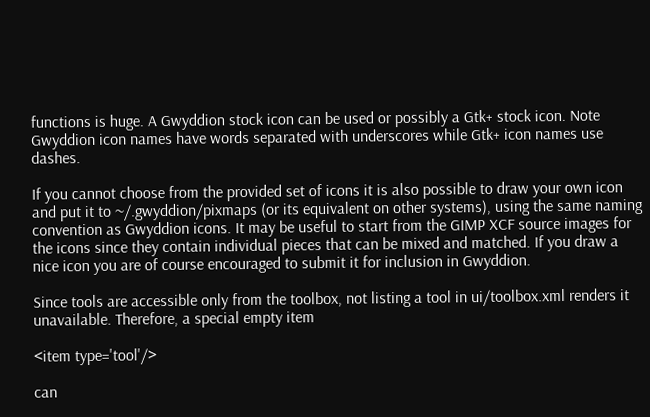functions is huge. A Gwyddion stock icon can be used or possibly a Gtk+ stock icon. Note Gwyddion icon names have words separated with underscores while Gtk+ icon names use dashes.

If you cannot choose from the provided set of icons it is also possible to draw your own icon and put it to ~/.gwyddion/pixmaps (or its equivalent on other systems), using the same naming convention as Gwyddion icons. It may be useful to start from the GIMP XCF source images for the icons since they contain individual pieces that can be mixed and matched. If you draw a nice icon you are of course encouraged to submit it for inclusion in Gwyddion.

Since tools are accessible only from the toolbox, not listing a tool in ui/toolbox.xml renders it unavailable. Therefore, a special empty item

<item type='tool'/>

can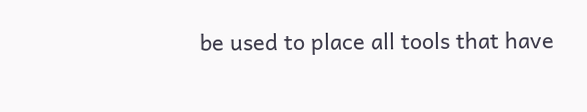be used to place all tools that have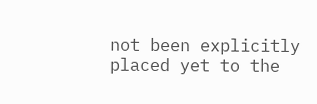not been explicitly placed yet to the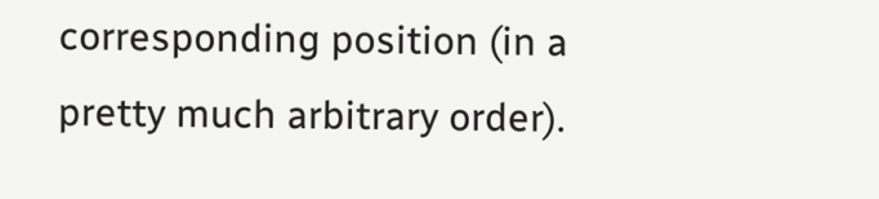corresponding position (in a pretty much arbitrary order).